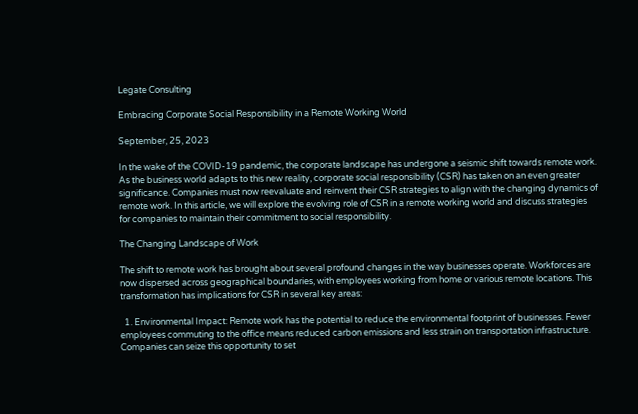Legate Consulting

Embracing Corporate Social Responsibility in a Remote Working World

September, 25, 2023

In the wake of the COVID-19 pandemic, the corporate landscape has undergone a seismic shift towards remote work. As the business world adapts to this new reality, corporate social responsibility (CSR) has taken on an even greater significance. Companies must now reevaluate and reinvent their CSR strategies to align with the changing dynamics of remote work. In this article, we will explore the evolving role of CSR in a remote working world and discuss strategies for companies to maintain their commitment to social responsibility.

The Changing Landscape of Work

The shift to remote work has brought about several profound changes in the way businesses operate. Workforces are now dispersed across geographical boundaries, with employees working from home or various remote locations. This transformation has implications for CSR in several key areas:

  1. Environmental Impact: Remote work has the potential to reduce the environmental footprint of businesses. Fewer employees commuting to the office means reduced carbon emissions and less strain on transportation infrastructure. Companies can seize this opportunity to set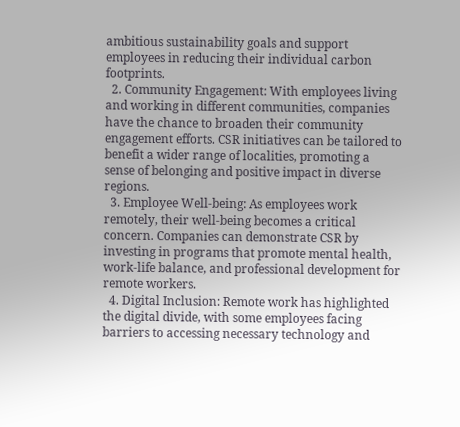ambitious sustainability goals and support employees in reducing their individual carbon footprints.
  2. Community Engagement: With employees living and working in different communities, companies have the chance to broaden their community engagement efforts. CSR initiatives can be tailored to benefit a wider range of localities, promoting a sense of belonging and positive impact in diverse regions.
  3. Employee Well-being: As employees work remotely, their well-being becomes a critical concern. Companies can demonstrate CSR by investing in programs that promote mental health, work-life balance, and professional development for remote workers.
  4. Digital Inclusion: Remote work has highlighted the digital divide, with some employees facing barriers to accessing necessary technology and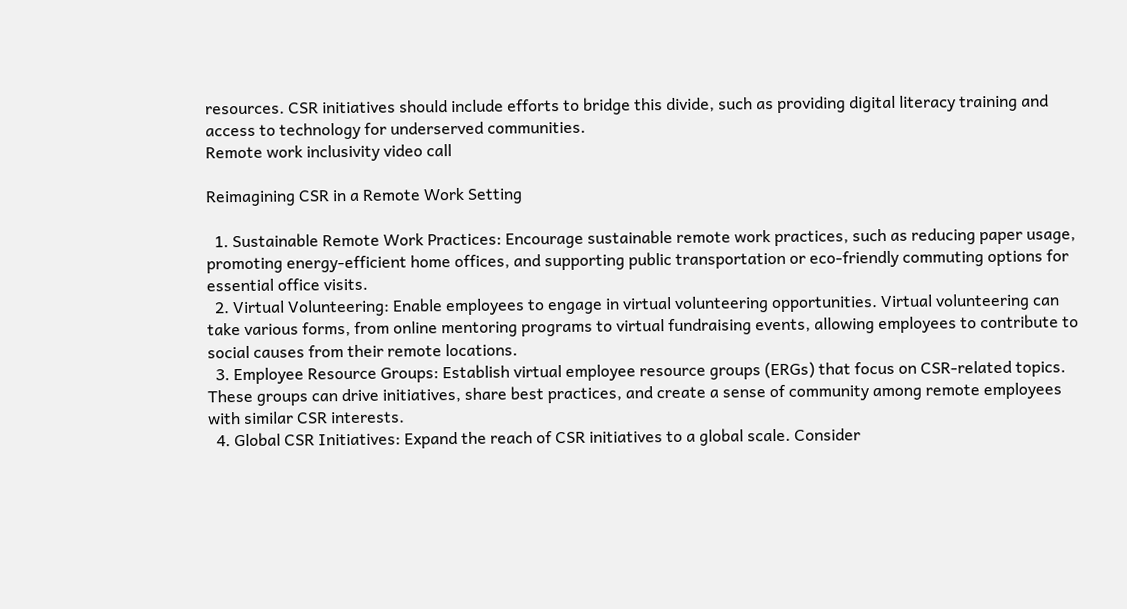resources. CSR initiatives should include efforts to bridge this divide, such as providing digital literacy training and access to technology for underserved communities.
Remote work inclusivity video call

Reimagining CSR in a Remote Work Setting

  1. Sustainable Remote Work Practices: Encourage sustainable remote work practices, such as reducing paper usage, promoting energy-efficient home offices, and supporting public transportation or eco-friendly commuting options for essential office visits.
  2. Virtual Volunteering: Enable employees to engage in virtual volunteering opportunities. Virtual volunteering can take various forms, from online mentoring programs to virtual fundraising events, allowing employees to contribute to social causes from their remote locations.
  3. Employee Resource Groups: Establish virtual employee resource groups (ERGs) that focus on CSR-related topics. These groups can drive initiatives, share best practices, and create a sense of community among remote employees with similar CSR interests.
  4. Global CSR Initiatives: Expand the reach of CSR initiatives to a global scale. Consider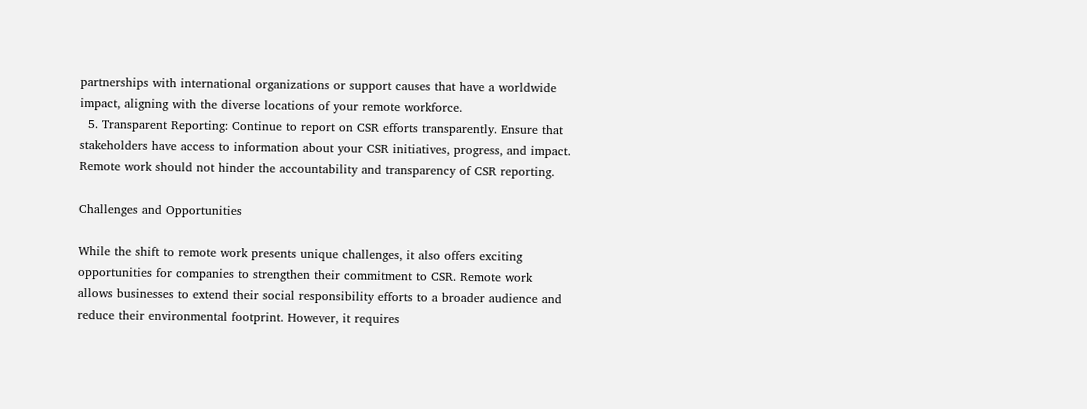partnerships with international organizations or support causes that have a worldwide impact, aligning with the diverse locations of your remote workforce.
  5. Transparent Reporting: Continue to report on CSR efforts transparently. Ensure that stakeholders have access to information about your CSR initiatives, progress, and impact. Remote work should not hinder the accountability and transparency of CSR reporting.

Challenges and Opportunities

While the shift to remote work presents unique challenges, it also offers exciting opportunities for companies to strengthen their commitment to CSR. Remote work allows businesses to extend their social responsibility efforts to a broader audience and reduce their environmental footprint. However, it requires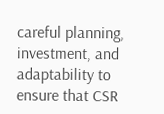careful planning, investment, and adaptability to ensure that CSR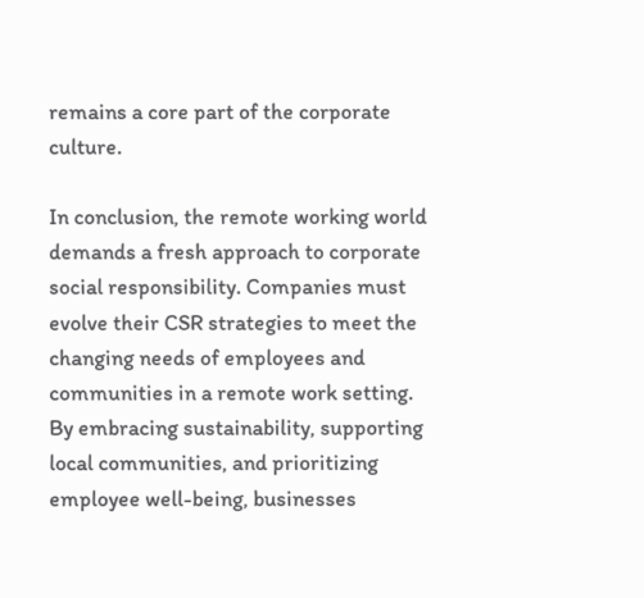remains a core part of the corporate culture.

In conclusion, the remote working world demands a fresh approach to corporate social responsibility. Companies must evolve their CSR strategies to meet the changing needs of employees and communities in a remote work setting. By embracing sustainability, supporting local communities, and prioritizing employee well-being, businesses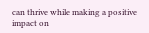can thrive while making a positive impact on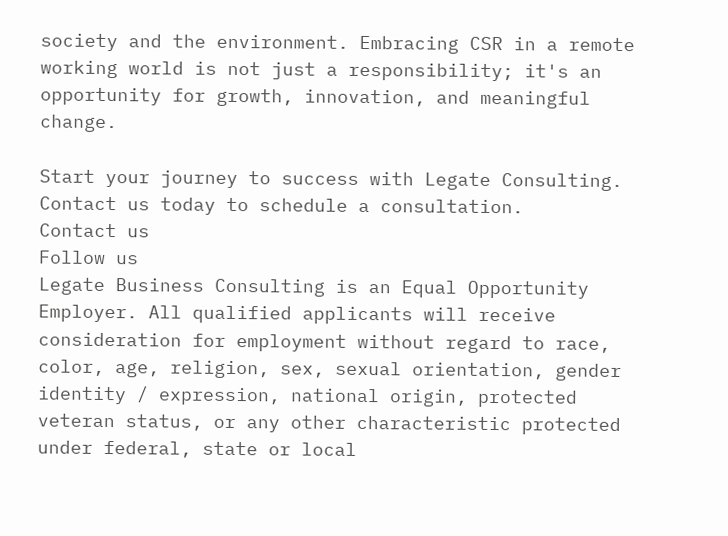society and the environment. Embracing CSR in a remote working world is not just a responsibility; it's an opportunity for growth, innovation, and meaningful change.

Start your journey to success with Legate Consulting. Contact us today to schedule a consultation.
Contact us
Follow us
Legate Business Consulting is an Equal Opportunity Employer. All qualified applicants will receive consideration for employment without regard to race, color, age, religion, sex, sexual orientation, gender identity / expression, national origin, protected veteran status, or any other characteristic protected under federal, state or local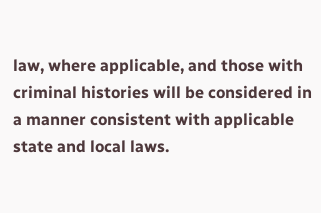law, where applicable, and those with criminal histories will be considered in a manner consistent with applicable state and local laws.